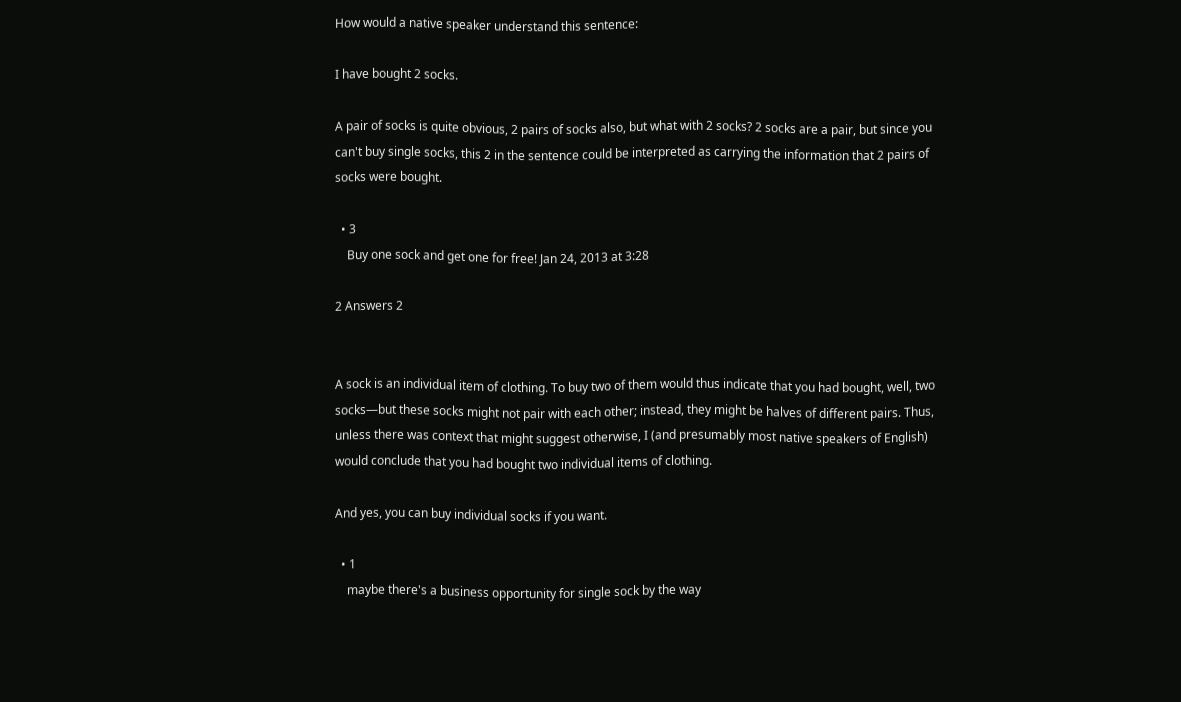How would a native speaker understand this sentence:

I have bought 2 socks.

A pair of socks is quite obvious, 2 pairs of socks also, but what with 2 socks? 2 socks are a pair, but since you can't buy single socks, this 2 in the sentence could be interpreted as carrying the information that 2 pairs of socks were bought.

  • 3
    Buy one sock and get one for free! Jan 24, 2013 at 3:28

2 Answers 2


A sock is an individual item of clothing. To buy two of them would thus indicate that you had bought, well, two socks—but these socks might not pair with each other; instead, they might be halves of different pairs. Thus, unless there was context that might suggest otherwise, I (and presumably most native speakers of English) would conclude that you had bought two individual items of clothing.

And yes, you can buy individual socks if you want.

  • 1
    maybe there's a business opportunity for single sock by the way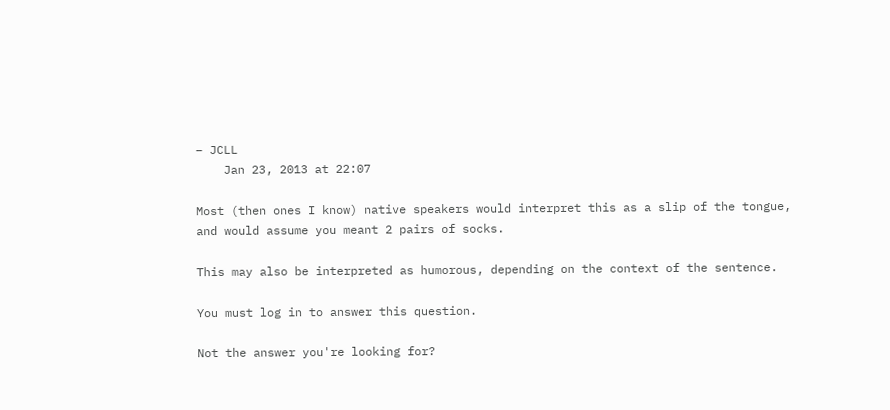– JCLL
    Jan 23, 2013 at 22:07

Most (then ones I know) native speakers would interpret this as a slip of the tongue, and would assume you meant 2 pairs of socks.

This may also be interpreted as humorous, depending on the context of the sentence.

You must log in to answer this question.

Not the answer you're looking for?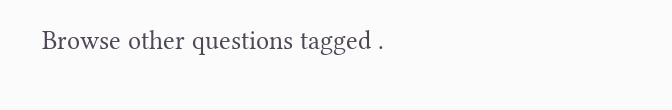Browse other questions tagged .